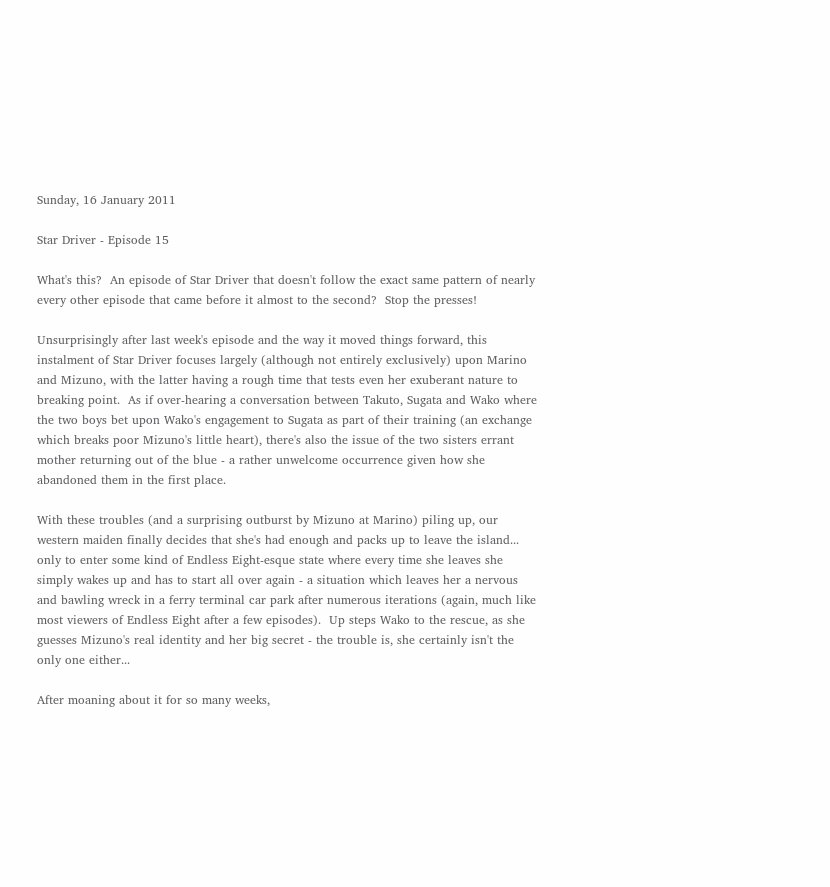Sunday, 16 January 2011

Star Driver - Episode 15

What's this?  An episode of Star Driver that doesn't follow the exact same pattern of nearly every other episode that came before it almost to the second?  Stop the presses!

Unsurprisingly after last week's episode and the way it moved things forward, this instalment of Star Driver focuses largely (although not entirely exclusively) upon Marino and Mizuno, with the latter having a rough time that tests even her exuberant nature to breaking point.  As if over-hearing a conversation between Takuto, Sugata and Wako where the two boys bet upon Wako's engagement to Sugata as part of their training (an exchange which breaks poor Mizuno's little heart), there's also the issue of the two sisters errant mother returning out of the blue - a rather unwelcome occurrence given how she abandoned them in the first place.

With these troubles (and a surprising outburst by Mizuno at Marino) piling up, our western maiden finally decides that she's had enough and packs up to leave the island... only to enter some kind of Endless Eight-esque state where every time she leaves she simply wakes up and has to start all over again - a situation which leaves her a nervous and bawling wreck in a ferry terminal car park after numerous iterations (again, much like most viewers of Endless Eight after a few episodes).  Up steps Wako to the rescue, as she guesses Mizuno's real identity and her big secret - the trouble is, she certainly isn't the only one either...

After moaning about it for so many weeks,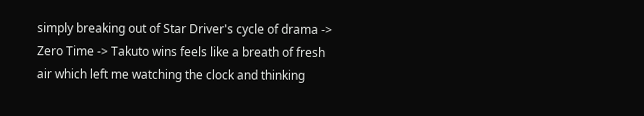simply breaking out of Star Driver's cycle of drama -> Zero Time -> Takuto wins feels like a breath of fresh air which left me watching the clock and thinking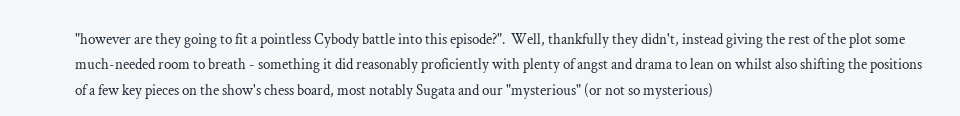"however are they going to fit a pointless Cybody battle into this episode?".  Well, thankfully they didn't, instead giving the rest of the plot some much-needed room to breath - something it did reasonably proficiently with plenty of angst and drama to lean on whilst also shifting the positions of a few key pieces on the show's chess board, most notably Sugata and our "mysterious" (or not so mysterious)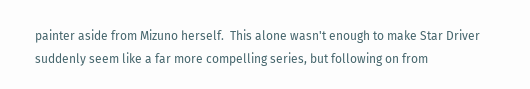painter aside from Mizuno herself.  This alone wasn't enough to make Star Driver suddenly seem like a far more compelling series, but following on from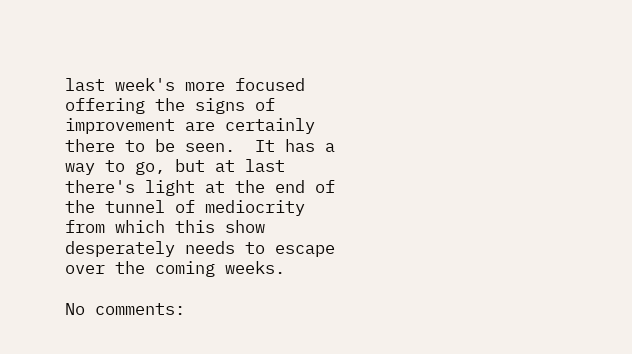last week's more focused offering the signs of improvement are certainly there to be seen.  It has a way to go, but at last there's light at the end of the tunnel of mediocrity from which this show desperately needs to escape over the coming weeks.

No comments: